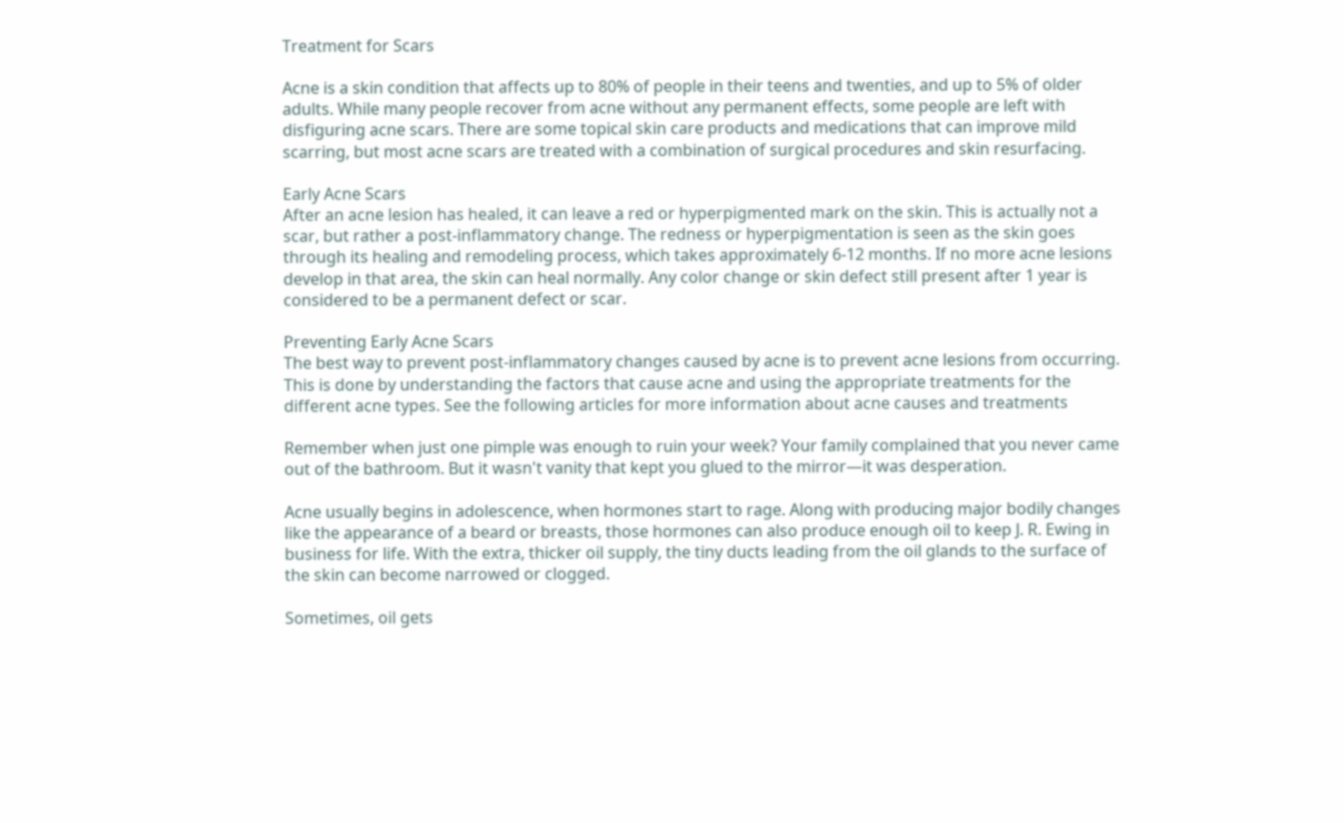Treatment for Scars

Acne is a skin condition that affects up to 80% of people in their teens and twenties, and up to 5% of older adults. While many people recover from acne without any permanent effects, some people are left with disfiguring acne scars. There are some topical skin care products and medications that can improve mild scarring, but most acne scars are treated with a combination of surgical procedures and skin resurfacing.

Early Acne Scars
After an acne lesion has healed, it can leave a red or hyperpigmented mark on the skin. This is actually not a scar, but rather a post-inflammatory change. The redness or hyperpigmentation is seen as the skin goes through its healing and remodeling process, which takes approximately 6-12 months. If no more acne lesions develop in that area, the skin can heal normally. Any color change or skin defect still present after 1 year is considered to be a permanent defect or scar.

Preventing Early Acne Scars
The best way to prevent post-inflammatory changes caused by acne is to prevent acne lesions from occurring. This is done by understanding the factors that cause acne and using the appropriate treatments for the different acne types. See the following articles for more information about acne causes and treatments

Remember when just one pimple was enough to ruin your week? Your family complained that you never came out of the bathroom. But it wasn't vanity that kept you glued to the mirror—it was desperation.

Acne usually begins in adolescence, when hormones start to rage. Along with producing major bodily changes like the appearance of a beard or breasts, those hormones can also produce enough oil to keep J. R. Ewing in business for life. With the extra, thicker oil supply, the tiny ducts leading from the oil glands to the surface of the skin can become narrowed or clogged.

Sometimes, oil gets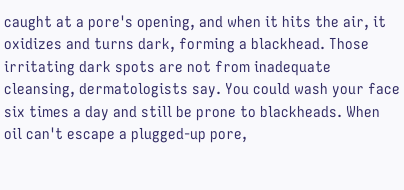caught at a pore's opening, and when it hits the air, it oxidizes and turns dark, forming a blackhead. Those irritating dark spots are not from inadequate cleansing, dermatologists say. You could wash your face six times a day and still be prone to blackheads. When oil can't escape a plugged-up pore,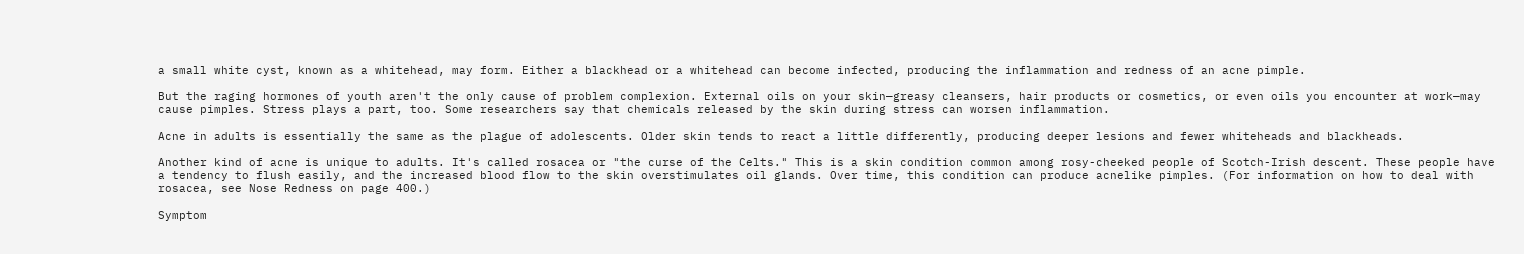a small white cyst, known as a whitehead, may form. Either a blackhead or a whitehead can become infected, producing the inflammation and redness of an acne pimple.

But the raging hormones of youth aren't the only cause of problem complexion. External oils on your skin—greasy cleansers, hair products or cosmetics, or even oils you encounter at work—may cause pimples. Stress plays a part, too. Some researchers say that chemicals released by the skin during stress can worsen inflammation.

Acne in adults is essentially the same as the plague of adolescents. Older skin tends to react a little differently, producing deeper lesions and fewer whiteheads and blackheads.

Another kind of acne is unique to adults. It's called rosacea or "the curse of the Celts." This is a skin condition common among rosy-cheeked people of Scotch-Irish descent. These people have a tendency to flush easily, and the increased blood flow to the skin overstimulates oil glands. Over time, this condition can produce acnelike pimples. (For information on how to deal with rosacea, see Nose Redness on page 400.)

Symptom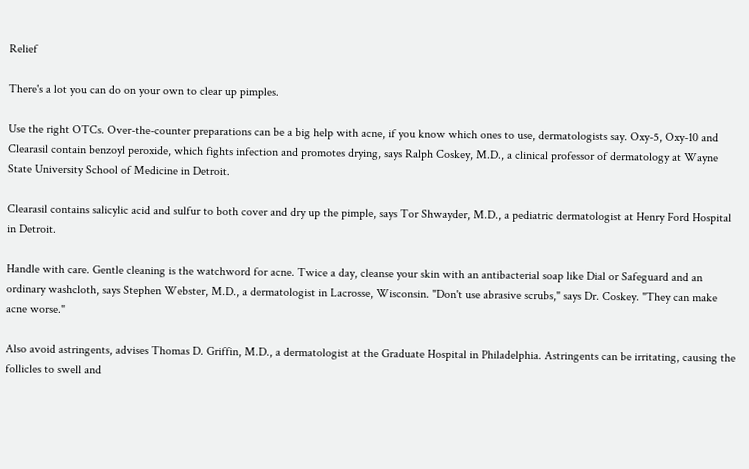Relief

There's a lot you can do on your own to clear up pimples.

Use the right OTCs. Over-the-counter preparations can be a big help with acne, if you know which ones to use, dermatologists say. Oxy-5, Oxy-10 and Clearasil contain benzoyl peroxide, which fights infection and promotes drying, says Ralph Coskey, M.D., a clinical professor of dermatology at Wayne State University School of Medicine in Detroit.

Clearasil contains salicylic acid and sulfur to both cover and dry up the pimple, says Tor Shwayder, M.D., a pediatric dermatologist at Henry Ford Hospital in Detroit.

Handle with care. Gentle cleaning is the watchword for acne. Twice a day, cleanse your skin with an antibacterial soap like Dial or Safeguard and an ordinary washcloth, says Stephen Webster, M.D., a dermatologist in Lacrosse, Wisconsin. "Don't use abrasive scrubs," says Dr. Coskey. "They can make acne worse."

Also avoid astringents, advises Thomas D. Griffin, M.D., a dermatologist at the Graduate Hospital in Philadelphia. Astringents can be irritating, causing the follicles to swell and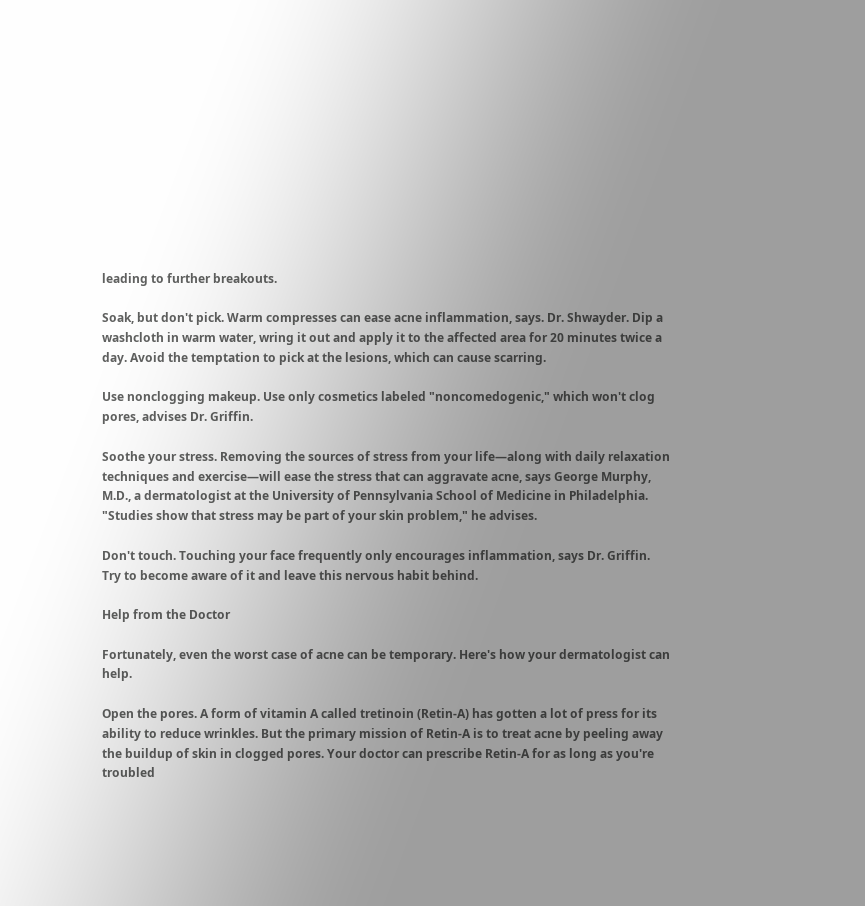leading to further breakouts.

Soak, but don't pick. Warm compresses can ease acne inflammation, says. Dr. Shwayder. Dip a washcloth in warm water, wring it out and apply it to the affected area for 20 minutes twice a day. Avoid the temptation to pick at the lesions, which can cause scarring.

Use nonclogging makeup. Use only cosmetics labeled "noncomedogenic," which won't clog pores, advises Dr. Griffin.

Soothe your stress. Removing the sources of stress from your life—along with daily relaxation techniques and exercise—will ease the stress that can aggravate acne, says George Murphy, M.D., a dermatologist at the University of Pennsylvania School of Medicine in Philadelphia. "Studies show that stress may be part of your skin problem," he advises.

Don't touch. Touching your face frequently only encourages inflammation, says Dr. Griffin. Try to become aware of it and leave this nervous habit behind.

Help from the Doctor

Fortunately, even the worst case of acne can be temporary. Here's how your dermatologist can help.

Open the pores. A form of vitamin A called tretinoin (Retin-A) has gotten a lot of press for its ability to reduce wrinkles. But the primary mission of Retin-A is to treat acne by peeling away the buildup of skin in clogged pores. Your doctor can prescribe Retin-A for as long as you're troubled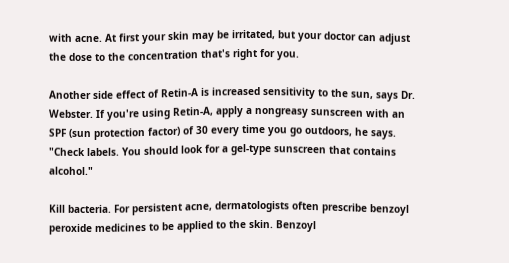with acne. At first your skin may be irritated, but your doctor can adjust the dose to the concentration that's right for you.

Another side effect of Retin-A is increased sensitivity to the sun, says Dr. Webster. If you're using Retin-A, apply a nongreasy sunscreen with an SPF (sun protection factor) of 30 every time you go outdoors, he says. "Check labels. You should look for a gel-type sunscreen that contains alcohol."

Kill bacteria. For persistent acne, dermatologists often prescribe benzoyl peroxide medicines to be applied to the skin. Benzoyl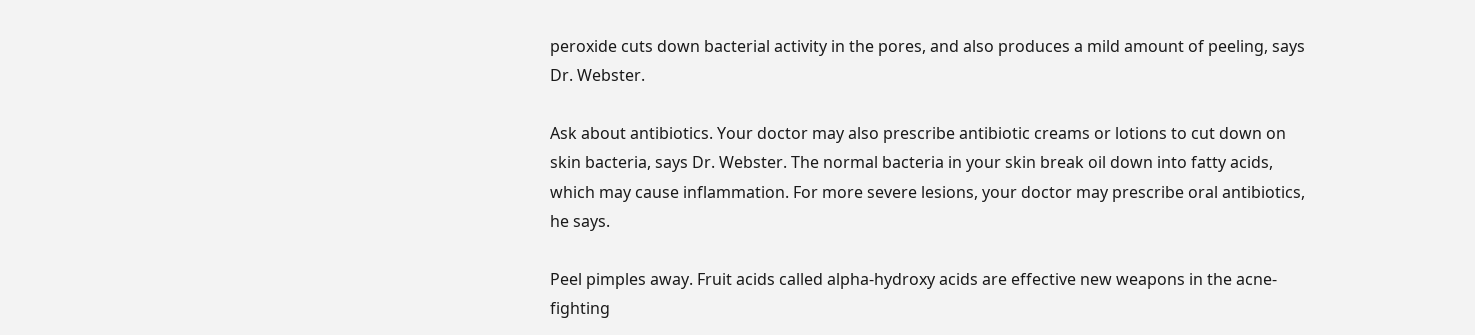peroxide cuts down bacterial activity in the pores, and also produces a mild amount of peeling, says Dr. Webster.

Ask about antibiotics. Your doctor may also prescribe antibiotic creams or lotions to cut down on skin bacteria, says Dr. Webster. The normal bacteria in your skin break oil down into fatty acids, which may cause inflammation. For more severe lesions, your doctor may prescribe oral antibiotics, he says.

Peel pimples away. Fruit acids called alpha-hydroxy acids are effective new weapons in the acne-fighting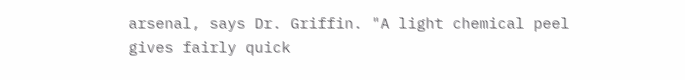arsenal, says Dr. Griffin. "A light chemical peel gives fairly quick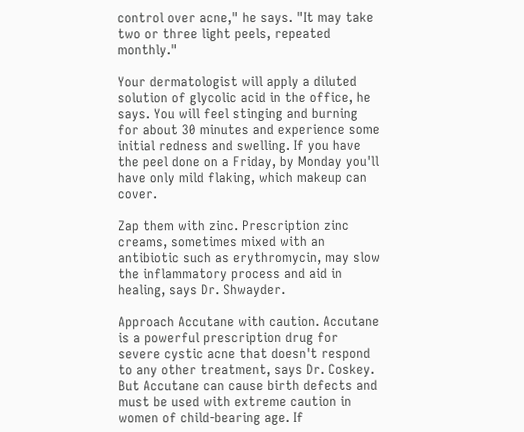control over acne," he says. "It may take two or three light peels, repeated monthly."

Your dermatologist will apply a diluted solution of glycolic acid in the office, he says. You will feel stinging and burning for about 30 minutes and experience some initial redness and swelling. If you have the peel done on a Friday, by Monday you'll have only mild flaking, which makeup can cover.

Zap them with zinc. Prescription zinc creams, sometimes mixed with an antibiotic such as erythromycin, may slow the inflammatory process and aid in healing, says Dr. Shwayder.

Approach Accutane with caution. Accutane is a powerful prescription drug for severe cystic acne that doesn't respond to any other treatment, says Dr. Coskey. But Accutane can cause birth defects and must be used with extreme caution in women of child-bearing age. If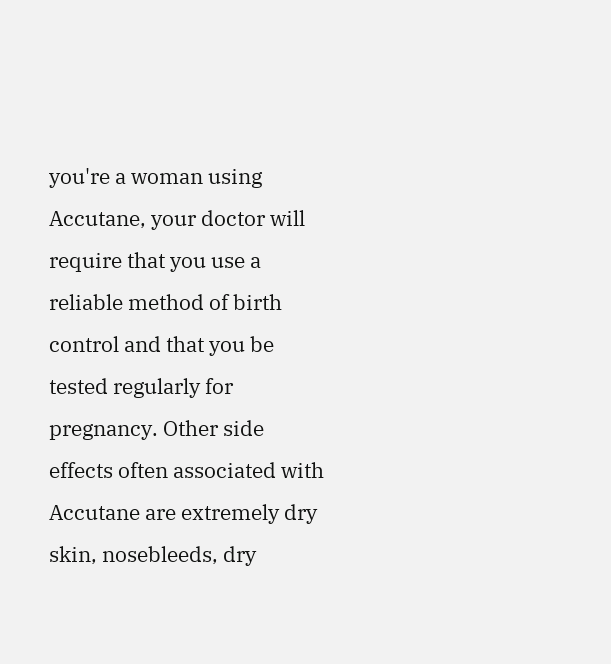you're a woman using Accutane, your doctor will require that you use a reliable method of birth control and that you be tested regularly for pregnancy. Other side effects often associated with Accutane are extremely dry skin, nosebleeds, dry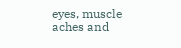eyes, muscle aches and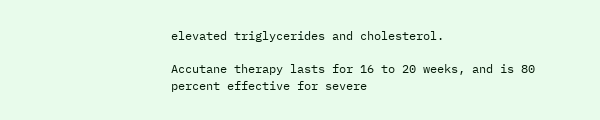elevated triglycerides and cholesterol.

Accutane therapy lasts for 16 to 20 weeks, and is 80 percent effective for severe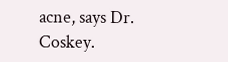acne, says Dr. Coskey.